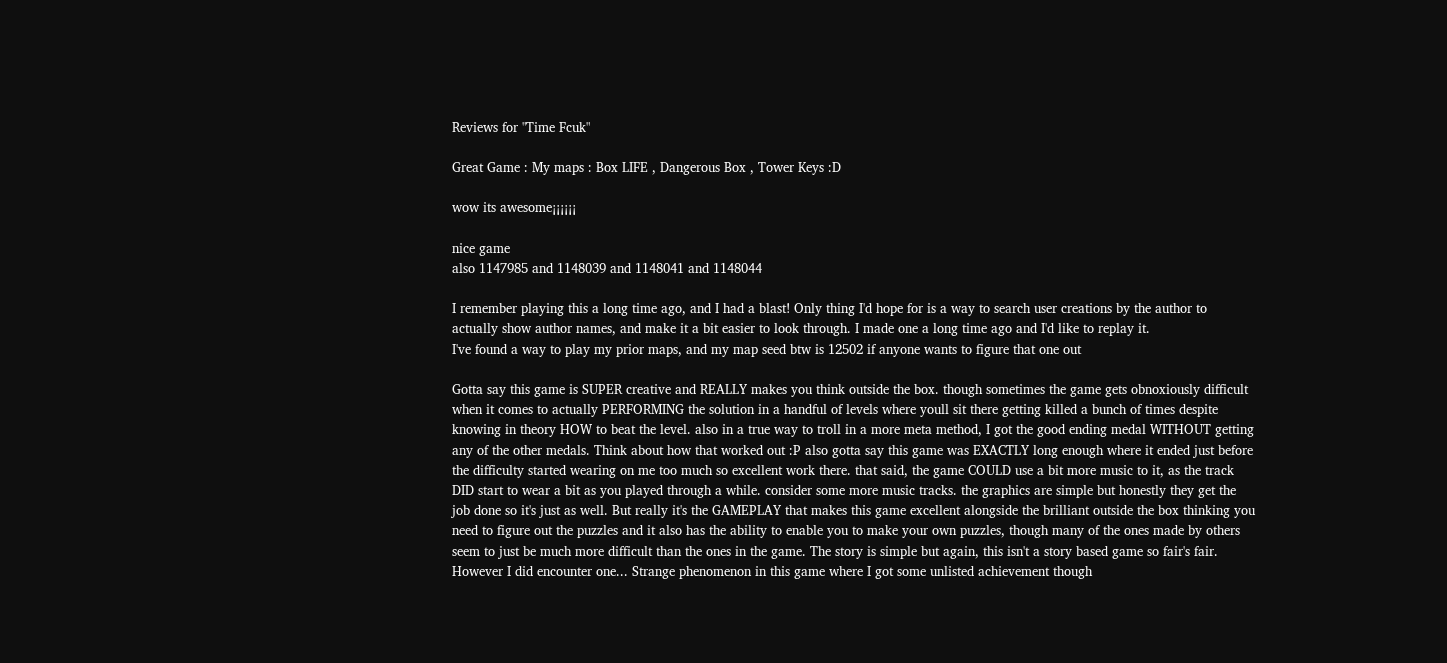Reviews for "Time Fcuk"

Great Game : My maps : Box LIFE , Dangerous Box , Tower Keys :D

wow its awesome¡¡¡¡¡¡

nice game
also 1147985 and 1148039 and 1148041 and 1148044

I remember playing this a long time ago, and I had a blast! Only thing I'd hope for is a way to search user creations by the author to actually show author names, and make it a bit easier to look through. I made one a long time ago and I'd like to replay it.
I've found a way to play my prior maps, and my map seed btw is 12502 if anyone wants to figure that one out

Gotta say this game is SUPER creative and REALLY makes you think outside the box. though sometimes the game gets obnoxiously difficult when it comes to actually PERFORMING the solution in a handful of levels where youll sit there getting killed a bunch of times despite knowing in theory HOW to beat the level. also in a true way to troll in a more meta method, I got the good ending medal WITHOUT getting any of the other medals. Think about how that worked out :P also gotta say this game was EXACTLY long enough where it ended just before the difficulty started wearing on me too much so excellent work there. that said, the game COULD use a bit more music to it, as the track DID start to wear a bit as you played through a while. consider some more music tracks. the graphics are simple but honestly they get the job done so it's just as well. But really it's the GAMEPLAY that makes this game excellent alongside the brilliant outside the box thinking you need to figure out the puzzles and it also has the ability to enable you to make your own puzzles, though many of the ones made by others seem to just be much more difficult than the ones in the game. The story is simple but again, this isn't a story based game so fair's fair. However I did encounter one... Strange phenomenon in this game where I got some unlisted achievement though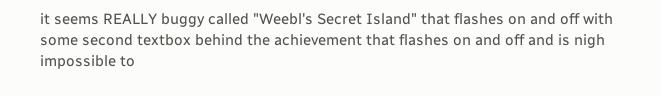it seems REALLY buggy called "Weebl's Secret Island" that flashes on and off with some second textbox behind the achievement that flashes on and off and is nigh impossible to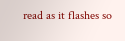read as it flashes so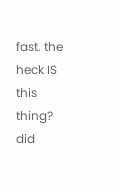fast. the heck IS this thing? did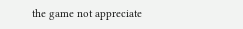the game not appreciate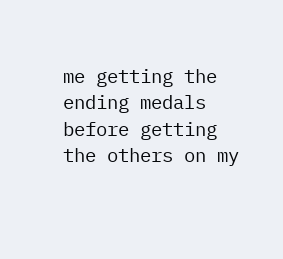me getting the ending medals before getting the others on my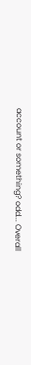account or something? odd... Overall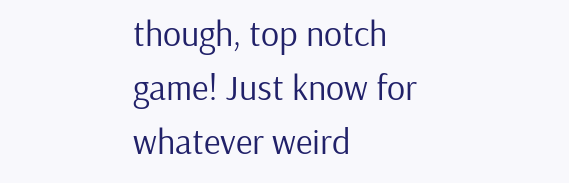though, top notch game! Just know for whatever weird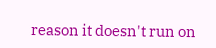reason it doesn't run on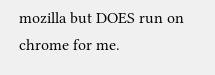mozilla but DOES run on chrome for me.